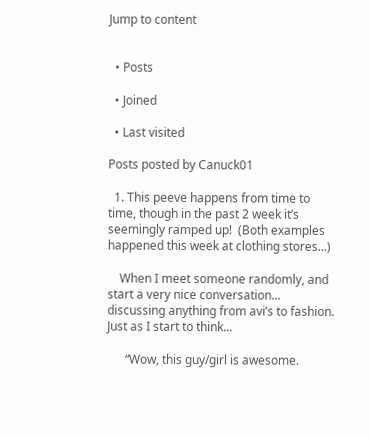Jump to content


  • Posts

  • Joined

  • Last visited

Posts posted by Canuck01

  1. This peeve happens from time to time, though in the past 2 week it’s seemingly ramped up!  (Both examples happened this week at clothing stores...)

    When I meet someone randomly, and start a very nice conversation... discussing anything from avi’s to fashion. Just as I start to think...

      “Wow, this guy/girl is awesome.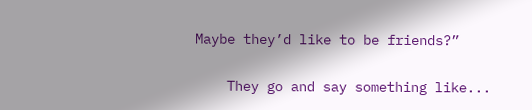Maybe they’d like to be friends?”

    They go and say something like...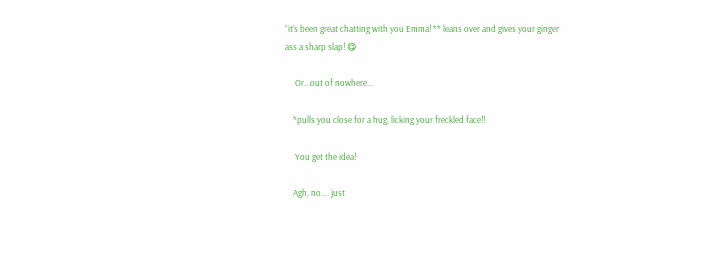”it’s been great chatting with you Emma! ** leans over and gives your ginger ass a sharp slap! 😋

     Or...out of nowhere...

    *pulls you close for a hug, licking your freckled face!!

     You get the idea!

    Agh, no.... just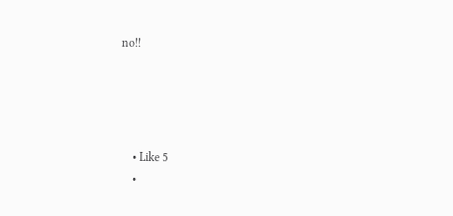no!!




    • Like 5
    •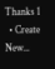Thanks 1
  • Create New...